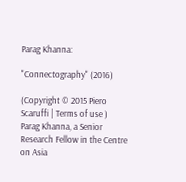Parag Khanna:

"Connectography" (2016)

(Copyright © 2015 Piero Scaruffi | Terms of use )
Parag Khanna, a Senior Research Fellow in the Centre on Asia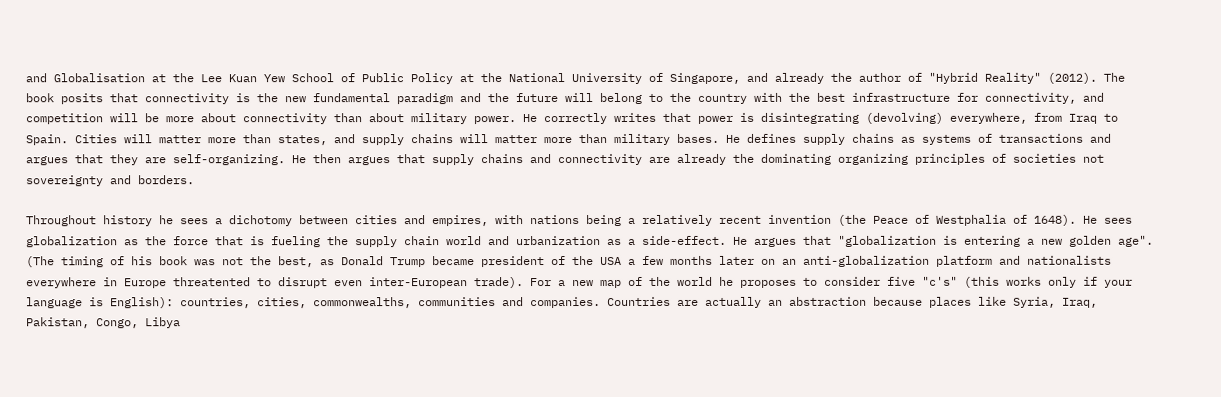and Globalisation at the Lee Kuan Yew School of Public Policy at the National University of Singapore, and already the author of "Hybrid Reality" (2012). The book posits that connectivity is the new fundamental paradigm and the future will belong to the country with the best infrastructure for connectivity, and competition will be more about connectivity than about military power. He correctly writes that power is disintegrating (devolving) everywhere, from Iraq to Spain. Cities will matter more than states, and supply chains will matter more than military bases. He defines supply chains as systems of transactions and argues that they are self-organizing. He then argues that supply chains and connectivity are already the dominating organizing principles of societies not sovereignty and borders.

Throughout history he sees a dichotomy between cities and empires, with nations being a relatively recent invention (the Peace of Westphalia of 1648). He sees globalization as the force that is fueling the supply chain world and urbanization as a side-effect. He argues that "globalization is entering a new golden age". (The timing of his book was not the best, as Donald Trump became president of the USA a few months later on an anti-globalization platform and nationalists everywhere in Europe threatented to disrupt even inter-European trade). For a new map of the world he proposes to consider five "c's" (this works only if your language is English): countries, cities, commonwealths, communities and companies. Countries are actually an abstraction because places like Syria, Iraq, Pakistan, Congo, Libya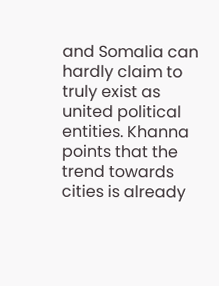and Somalia can hardly claim to truly exist as united political entities. Khanna points that the trend towards cities is already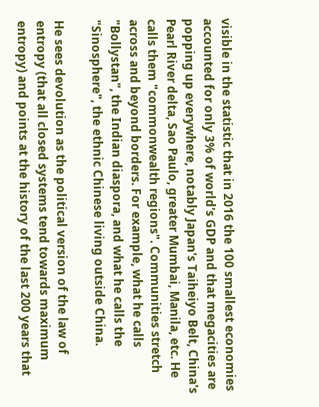visible in the statistic that in 2016 the 100 smallest economies accounted for only 3% of world's GDP and that megacities are popping up everywhere, notably Japan's Taiheiyo Belt, China's Pearl River delta, Sao Paulo, greater Mumbai, Manila, etc. He calls them "commonwealth regions". Communities stretch across and beyond borders. For example, what he calls "Bollystan", the Indian diaspora, and what he calls the "Sinosphere", the ethnic Chinese living outside China.

He sees devolution as the political version of the law of entropy (that all closed systems tend towards maximum entropy) and points at the history of the last 200 years that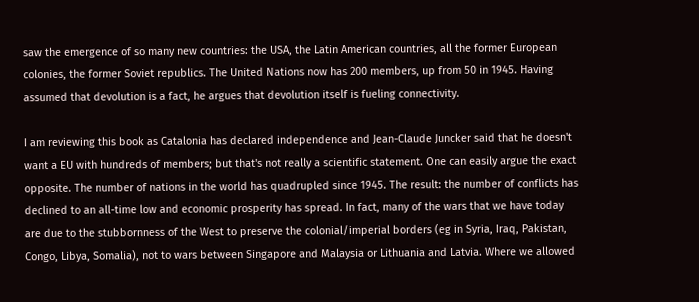saw the emergence of so many new countries: the USA, the Latin American countries, all the former European colonies, the former Soviet republics. The United Nations now has 200 members, up from 50 in 1945. Having assumed that devolution is a fact, he argues that devolution itself is fueling connectivity.

I am reviewing this book as Catalonia has declared independence and Jean-Claude Juncker said that he doesn't want a EU with hundreds of members; but that's not really a scientific statement. One can easily argue the exact opposite. The number of nations in the world has quadrupled since 1945. The result: the number of conflicts has declined to an all-time low and economic prosperity has spread. In fact, many of the wars that we have today are due to the stubbornness of the West to preserve the colonial/imperial borders (eg in Syria, Iraq, Pakistan, Congo, Libya, Somalia), not to wars between Singapore and Malaysia or Lithuania and Latvia. Where we allowed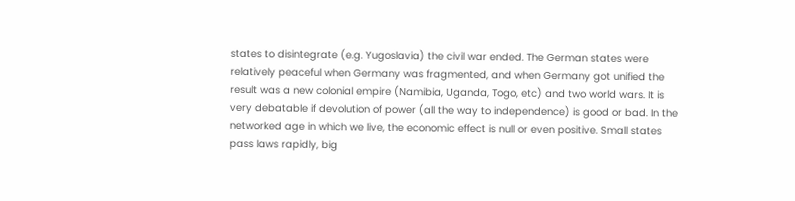states to disintegrate (e.g. Yugoslavia) the civil war ended. The German states were relatively peaceful when Germany was fragmented, and when Germany got unified the result was a new colonial empire (Namibia, Uganda, Togo, etc) and two world wars. It is very debatable if devolution of power (all the way to independence) is good or bad. In the networked age in which we live, the economic effect is null or even positive. Small states pass laws rapidly, big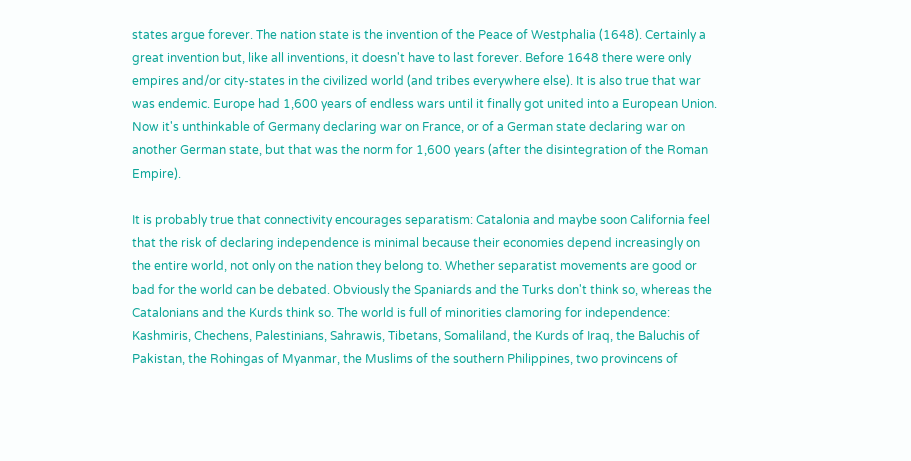states argue forever. The nation state is the invention of the Peace of Westphalia (1648). Certainly a great invention but, like all inventions, it doesn't have to last forever. Before 1648 there were only empires and/or city-states in the civilized world (and tribes everywhere else). It is also true that war was endemic. Europe had 1,600 years of endless wars until it finally got united into a European Union. Now it's unthinkable of Germany declaring war on France, or of a German state declaring war on another German state, but that was the norm for 1,600 years (after the disintegration of the Roman Empire).

It is probably true that connectivity encourages separatism: Catalonia and maybe soon California feel that the risk of declaring independence is minimal because their economies depend increasingly on the entire world, not only on the nation they belong to. Whether separatist movements are good or bad for the world can be debated. Obviously the Spaniards and the Turks don't think so, whereas the Catalonians and the Kurds think so. The world is full of minorities clamoring for independence: Kashmiris, Chechens, Palestinians, Sahrawis, Tibetans, Somaliland, the Kurds of Iraq, the Baluchis of Pakistan, the Rohingas of Myanmar, the Muslims of the southern Philippines, two provincens of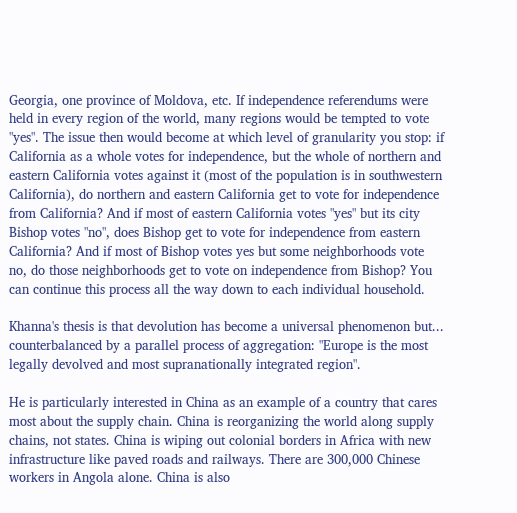Georgia, one province of Moldova, etc. If independence referendums were held in every region of the world, many regions would be tempted to vote "yes". The issue then would become at which level of granularity you stop: if California as a whole votes for independence, but the whole of northern and eastern California votes against it (most of the population is in southwestern California), do northern and eastern California get to vote for independence from California? And if most of eastern California votes "yes" but its city Bishop votes "no", does Bishop get to vote for independence from eastern California? And if most of Bishop votes yes but some neighborhoods vote no, do those neighborhoods get to vote on independence from Bishop? You can continue this process all the way down to each individual household.

Khanna's thesis is that devolution has become a universal phenomenon but... counterbalanced by a parallel process of aggregation: "Europe is the most legally devolved and most supranationally integrated region".

He is particularly interested in China as an example of a country that cares most about the supply chain. China is reorganizing the world along supply chains, not states. China is wiping out colonial borders in Africa with new infrastructure like paved roads and railways. There are 300,000 Chinese workers in Angola alone. China is also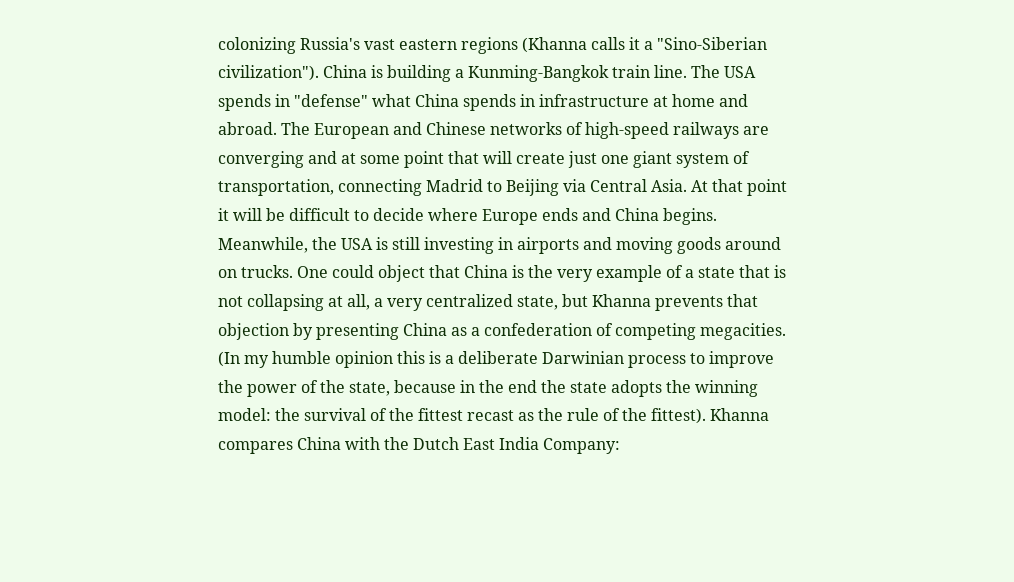colonizing Russia's vast eastern regions (Khanna calls it a "Sino-Siberian civilization"). China is building a Kunming-Bangkok train line. The USA spends in "defense" what China spends in infrastructure at home and abroad. The European and Chinese networks of high-speed railways are converging and at some point that will create just one giant system of transportation, connecting Madrid to Beijing via Central Asia. At that point it will be difficult to decide where Europe ends and China begins. Meanwhile, the USA is still investing in airports and moving goods around on trucks. One could object that China is the very example of a state that is not collapsing at all, a very centralized state, but Khanna prevents that objection by presenting China as a confederation of competing megacities. (In my humble opinion this is a deliberate Darwinian process to improve the power of the state, because in the end the state adopts the winning model: the survival of the fittest recast as the rule of the fittest). Khanna compares China with the Dutch East India Company: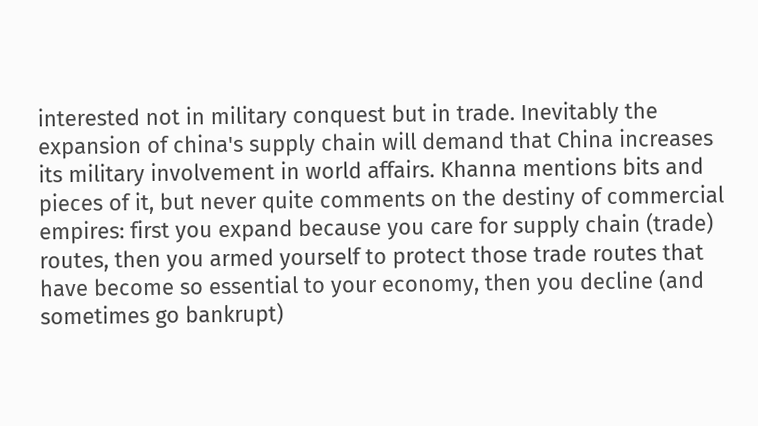interested not in military conquest but in trade. Inevitably the expansion of china's supply chain will demand that China increases its military involvement in world affairs. Khanna mentions bits and pieces of it, but never quite comments on the destiny of commercial empires: first you expand because you care for supply chain (trade) routes, then you armed yourself to protect those trade routes that have become so essential to your economy, then you decline (and sometimes go bankrupt)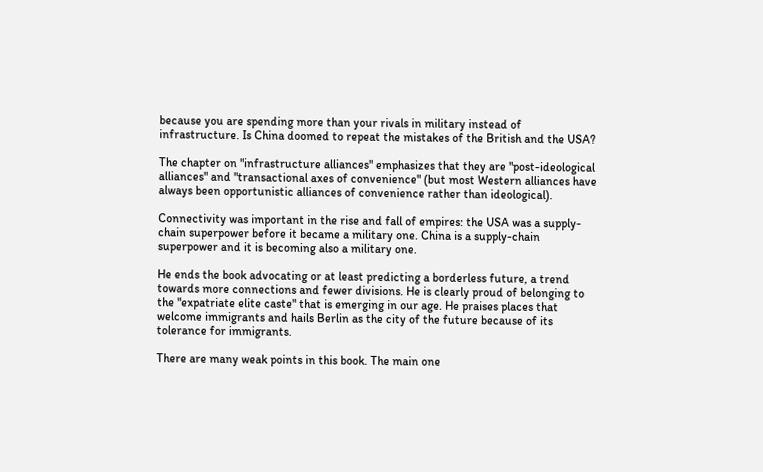because you are spending more than your rivals in military instead of infrastructure. Is China doomed to repeat the mistakes of the British and the USA?

The chapter on "infrastructure alliances" emphasizes that they are "post-ideological alliances" and "transactional axes of convenience" (but most Western alliances have always been opportunistic alliances of convenience rather than ideological).

Connectivity was important in the rise and fall of empires: the USA was a supply-chain superpower before it became a military one. China is a supply-chain superpower and it is becoming also a military one.

He ends the book advocating or at least predicting a borderless future, a trend towards more connections and fewer divisions. He is clearly proud of belonging to the "expatriate elite caste" that is emerging in our age. He praises places that welcome immigrants and hails Berlin as the city of the future because of its tolerance for immigrants.

There are many weak points in this book. The main one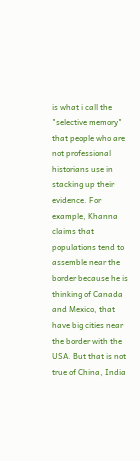is what i call the "selective memory" that people who are not professional historians use in stacking up their evidence. For example, Khanna claims that populations tend to assemble near the border because he is thinking of Canada and Mexico, that have big cities near the border with the USA. But that is not true of China, India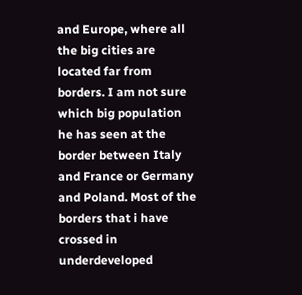and Europe, where all the big cities are located far from borders. I am not sure which big population he has seen at the border between Italy and France or Germany and Poland. Most of the borders that i have crossed in underdeveloped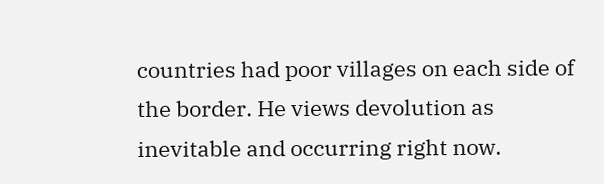countries had poor villages on each side of the border. He views devolution as inevitable and occurring right now.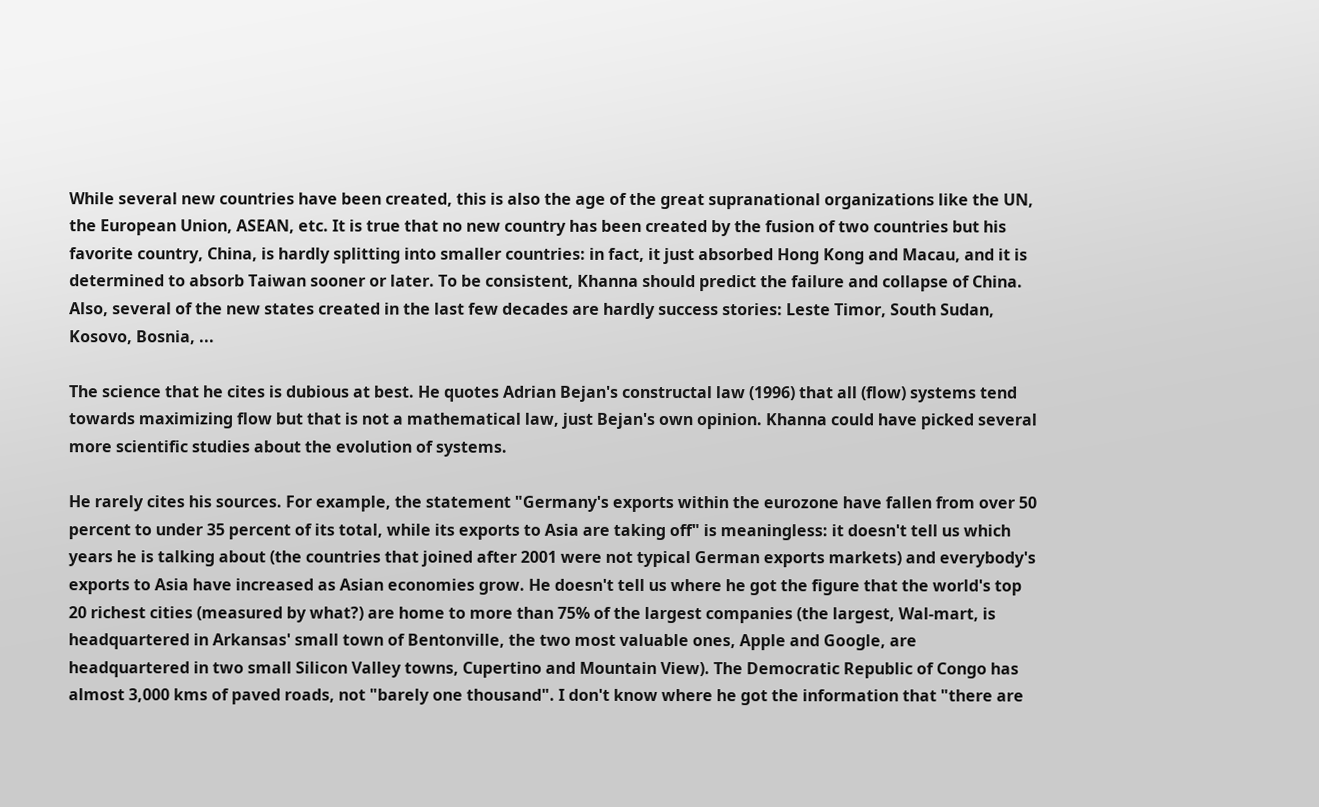While several new countries have been created, this is also the age of the great supranational organizations like the UN, the European Union, ASEAN, etc. It is true that no new country has been created by the fusion of two countries but his favorite country, China, is hardly splitting into smaller countries: in fact, it just absorbed Hong Kong and Macau, and it is determined to absorb Taiwan sooner or later. To be consistent, Khanna should predict the failure and collapse of China. Also, several of the new states created in the last few decades are hardly success stories: Leste Timor, South Sudan, Kosovo, Bosnia, ...

The science that he cites is dubious at best. He quotes Adrian Bejan's constructal law (1996) that all (flow) systems tend towards maximizing flow but that is not a mathematical law, just Bejan's own opinion. Khanna could have picked several more scientific studies about the evolution of systems.

He rarely cites his sources. For example, the statement "Germany's exports within the eurozone have fallen from over 50 percent to under 35 percent of its total, while its exports to Asia are taking off" is meaningless: it doesn't tell us which years he is talking about (the countries that joined after 2001 were not typical German exports markets) and everybody's exports to Asia have increased as Asian economies grow. He doesn't tell us where he got the figure that the world's top 20 richest cities (measured by what?) are home to more than 75% of the largest companies (the largest, Wal-mart, is headquartered in Arkansas' small town of Bentonville, the two most valuable ones, Apple and Google, are headquartered in two small Silicon Valley towns, Cupertino and Mountain View). The Democratic Republic of Congo has almost 3,000 kms of paved roads, not "barely one thousand". I don't know where he got the information that "there are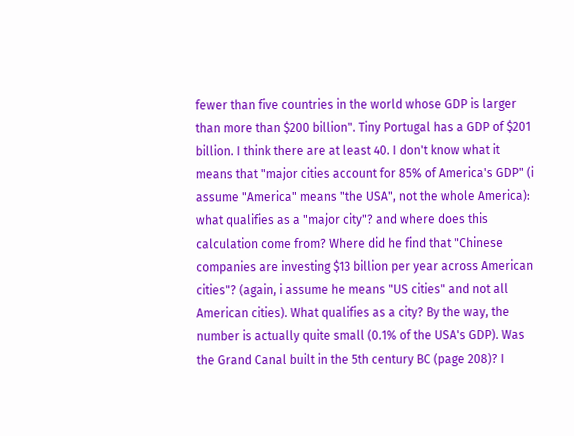fewer than five countries in the world whose GDP is larger than more than $200 billion". Tiny Portugal has a GDP of $201 billion. I think there are at least 40. I don't know what it means that "major cities account for 85% of America's GDP" (i assume "America" means "the USA", not the whole America): what qualifies as a "major city"? and where does this calculation come from? Where did he find that "Chinese companies are investing $13 billion per year across American cities"? (again, i assume he means "US cities" and not all American cities). What qualifies as a city? By the way, the number is actually quite small (0.1% of the USA's GDP). Was the Grand Canal built in the 5th century BC (page 208)? I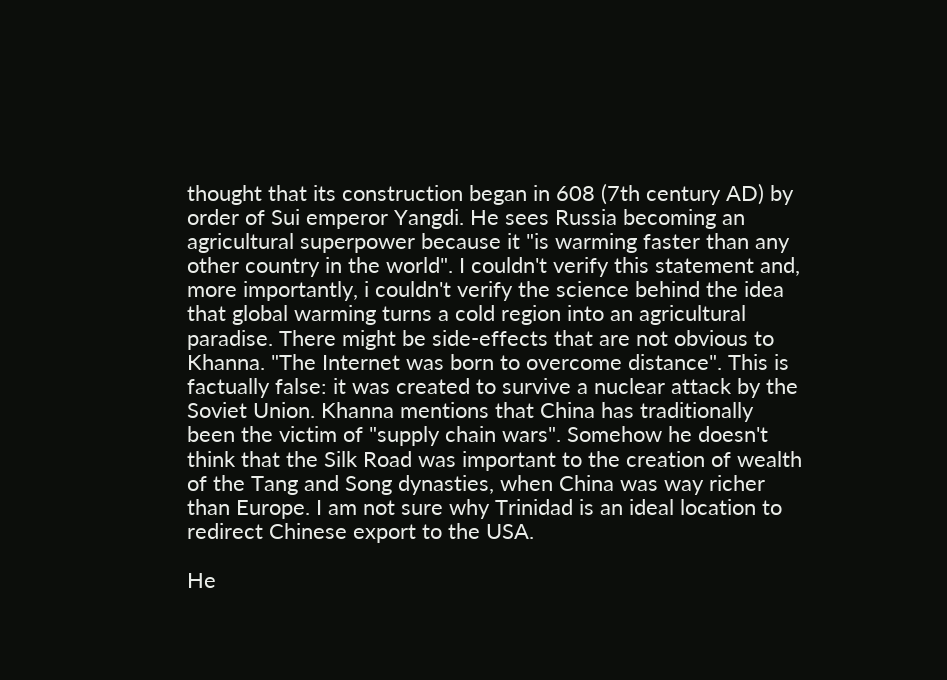thought that its construction began in 608 (7th century AD) by order of Sui emperor Yangdi. He sees Russia becoming an agricultural superpower because it "is warming faster than any other country in the world". I couldn't verify this statement and, more importantly, i couldn't verify the science behind the idea that global warming turns a cold region into an agricultural paradise. There might be side-effects that are not obvious to Khanna. "The Internet was born to overcome distance". This is factually false: it was created to survive a nuclear attack by the Soviet Union. Khanna mentions that China has traditionally been the victim of "supply chain wars". Somehow he doesn't think that the Silk Road was important to the creation of wealth of the Tang and Song dynasties, when China was way richer than Europe. I am not sure why Trinidad is an ideal location to redirect Chinese export to the USA.

He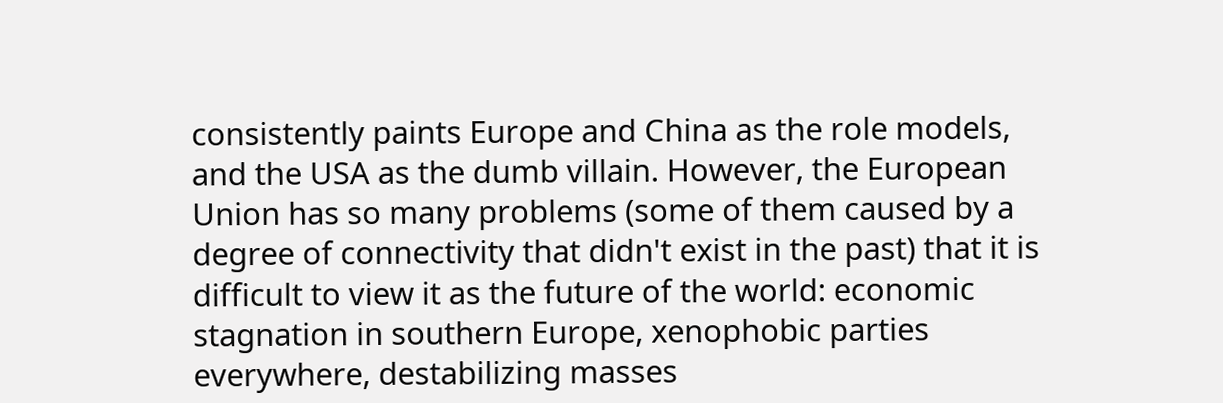consistently paints Europe and China as the role models, and the USA as the dumb villain. However, the European Union has so many problems (some of them caused by a degree of connectivity that didn't exist in the past) that it is difficult to view it as the future of the world: economic stagnation in southern Europe, xenophobic parties everywhere, destabilizing masses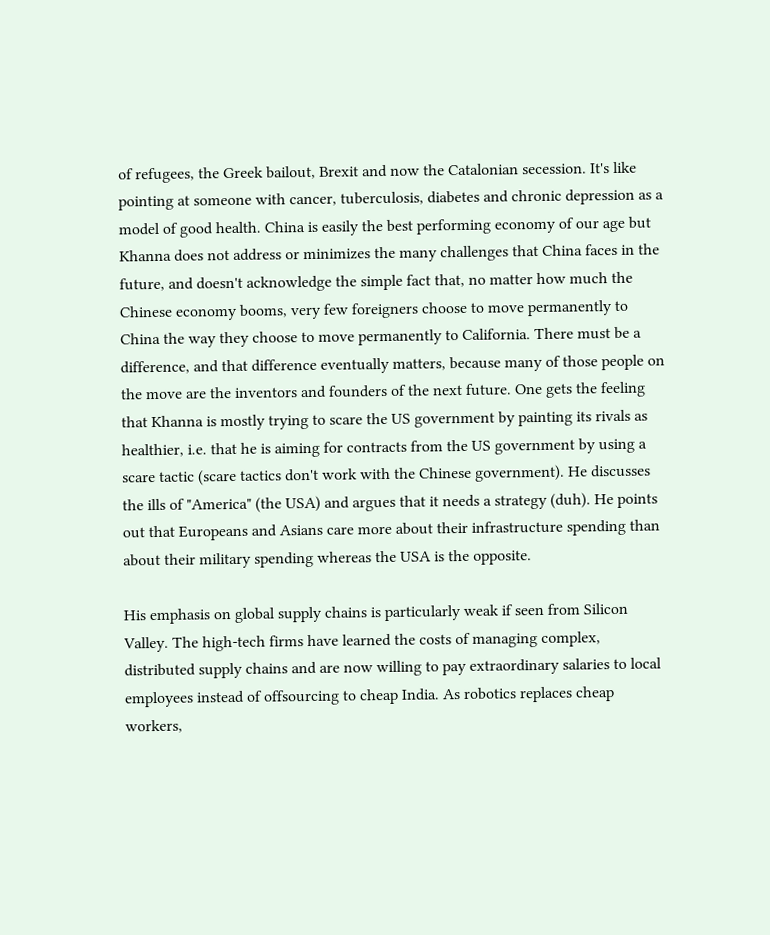of refugees, the Greek bailout, Brexit and now the Catalonian secession. It's like pointing at someone with cancer, tuberculosis, diabetes and chronic depression as a model of good health. China is easily the best performing economy of our age but Khanna does not address or minimizes the many challenges that China faces in the future, and doesn't acknowledge the simple fact that, no matter how much the Chinese economy booms, very few foreigners choose to move permanently to China the way they choose to move permanently to California. There must be a difference, and that difference eventually matters, because many of those people on the move are the inventors and founders of the next future. One gets the feeling that Khanna is mostly trying to scare the US government by painting its rivals as healthier, i.e. that he is aiming for contracts from the US government by using a scare tactic (scare tactics don't work with the Chinese government). He discusses the ills of "America" (the USA) and argues that it needs a strategy (duh). He points out that Europeans and Asians care more about their infrastructure spending than about their military spending whereas the USA is the opposite.

His emphasis on global supply chains is particularly weak if seen from Silicon Valley. The high-tech firms have learned the costs of managing complex, distributed supply chains and are now willing to pay extraordinary salaries to local employees instead of offsourcing to cheap India. As robotics replaces cheap workers,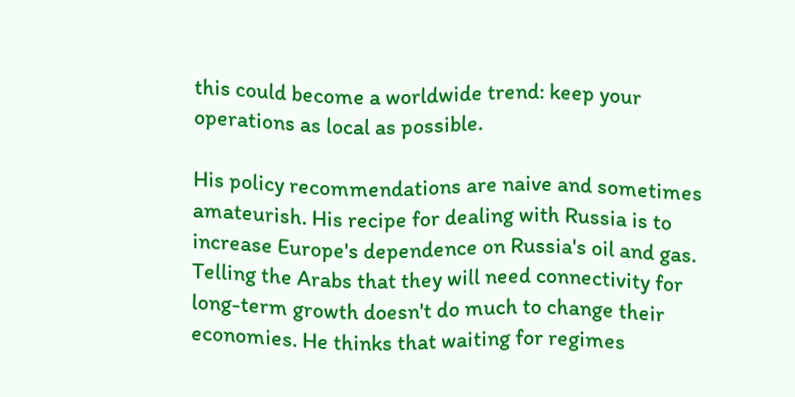this could become a worldwide trend: keep your operations as local as possible.

His policy recommendations are naive and sometimes amateurish. His recipe for dealing with Russia is to increase Europe's dependence on Russia's oil and gas. Telling the Arabs that they will need connectivity for long-term growth doesn't do much to change their economies. He thinks that waiting for regimes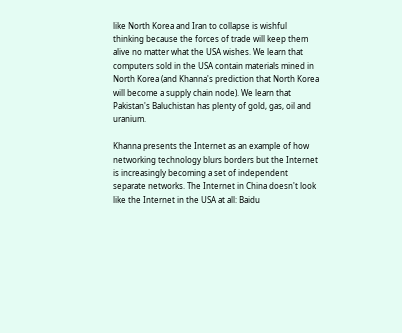like North Korea and Iran to collapse is wishful thinking because the forces of trade will keep them alive no matter what the USA wishes. We learn that computers sold in the USA contain materials mined in North Korea (and Khanna's prediction that North Korea will become a supply chain node). We learn that Pakistan's Baluchistan has plenty of gold, gas, oil and uranium.

Khanna presents the Internet as an example of how networking technology blurs borders but the Internet is increasingly becoming a set of independent separate networks. The Internet in China doesn't look like the Internet in the USA at all: Baidu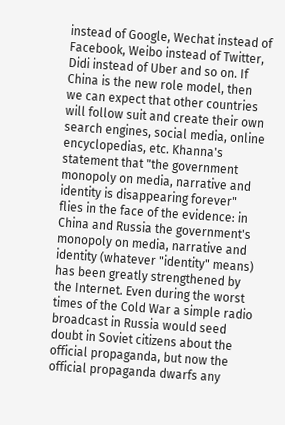instead of Google, Wechat instead of Facebook, Weibo instead of Twitter, Didi instead of Uber and so on. If China is the new role model, then we can expect that other countries will follow suit and create their own search engines, social media, online encyclopedias, etc. Khanna's statement that "the government monopoly on media, narrative and identity is disappearing forever" flies in the face of the evidence: in China and Russia the government's monopoly on media, narrative and identity (whatever "identity" means) has been greatly strengthened by the Internet. Even during the worst times of the Cold War a simple radio broadcast in Russia would seed doubt in Soviet citizens about the official propaganda, but now the official propaganda dwarfs any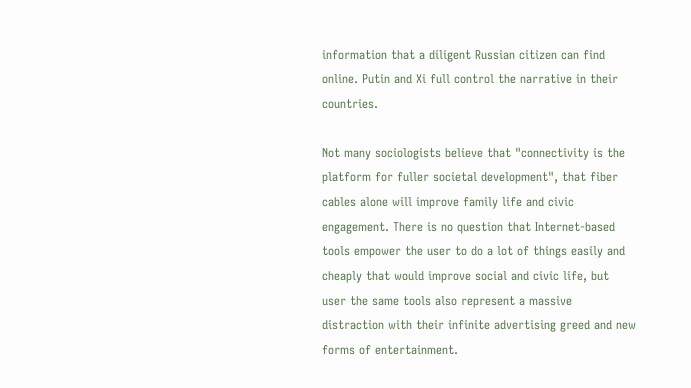information that a diligent Russian citizen can find online. Putin and Xi full control the narrative in their countries.

Not many sociologists believe that "connectivity is the platform for fuller societal development", that fiber cables alone will improve family life and civic engagement. There is no question that Internet-based tools empower the user to do a lot of things easily and cheaply that would improve social and civic life, but user the same tools also represent a massive distraction with their infinite advertising greed and new forms of entertainment.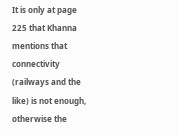It is only at page 225 that Khanna mentions that connectivity (railways and the like) is not enough, otherwise the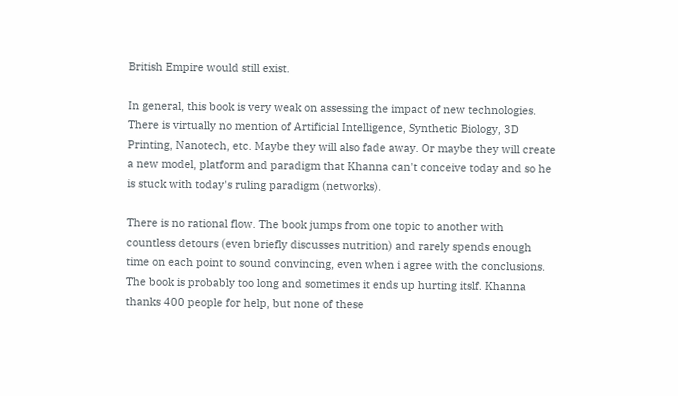British Empire would still exist.

In general, this book is very weak on assessing the impact of new technologies. There is virtually no mention of Artificial Intelligence, Synthetic Biology, 3D Printing, Nanotech, etc. Maybe they will also fade away. Or maybe they will create a new model, platform and paradigm that Khanna can't conceive today and so he is stuck with today's ruling paradigm (networks).

There is no rational flow. The book jumps from one topic to another with countless detours (even briefly discusses nutrition) and rarely spends enough time on each point to sound convincing, even when i agree with the conclusions. The book is probably too long and sometimes it ends up hurting itslf. Khanna thanks 400 people for help, but none of these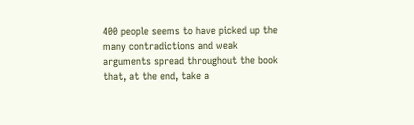400 people seems to have picked up the many contradictions and weak arguments spread throughout the book that, at the end, take a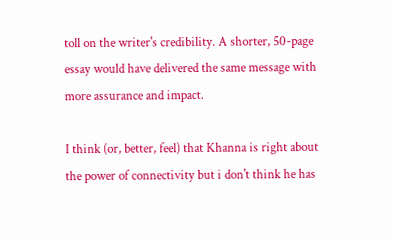toll on the writer's credibility. A shorter, 50-page essay would have delivered the same message with more assurance and impact.

I think (or, better, feel) that Khanna is right about the power of connectivity but i don't think he has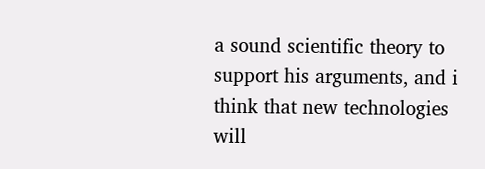a sound scientific theory to support his arguments, and i think that new technologies will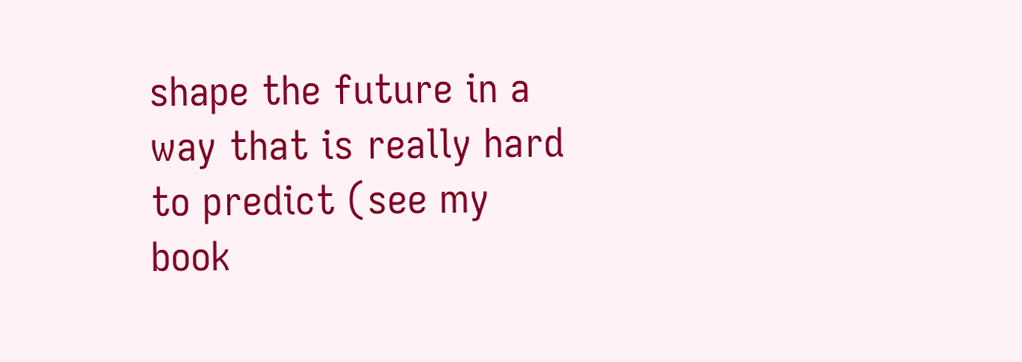shape the future in a way that is really hard to predict (see my book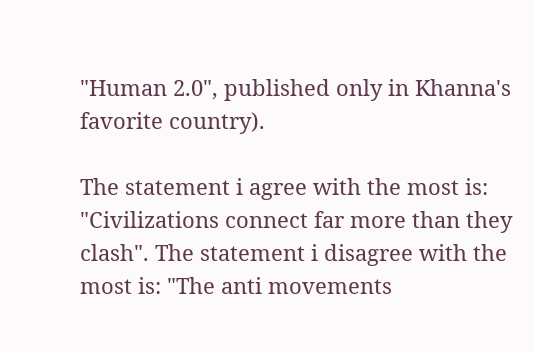"Human 2.0", published only in Khanna's favorite country).

The statement i agree with the most is: "Civilizations connect far more than they clash". The statement i disagree with the most is: "The anti movements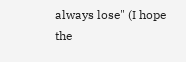always lose" (I hope the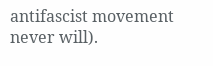antifascist movement never will).